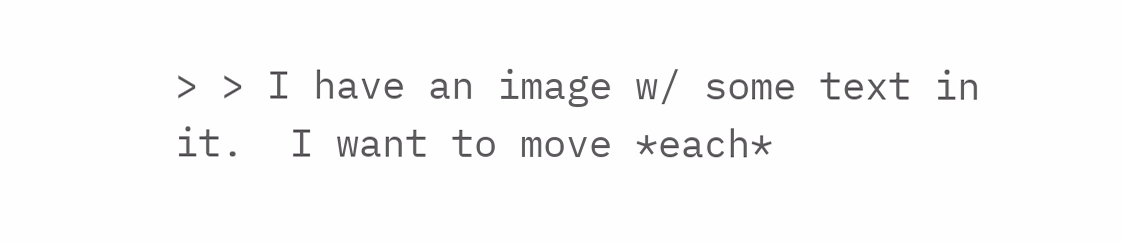> > I have an image w/ some text in it.  I want to move *each*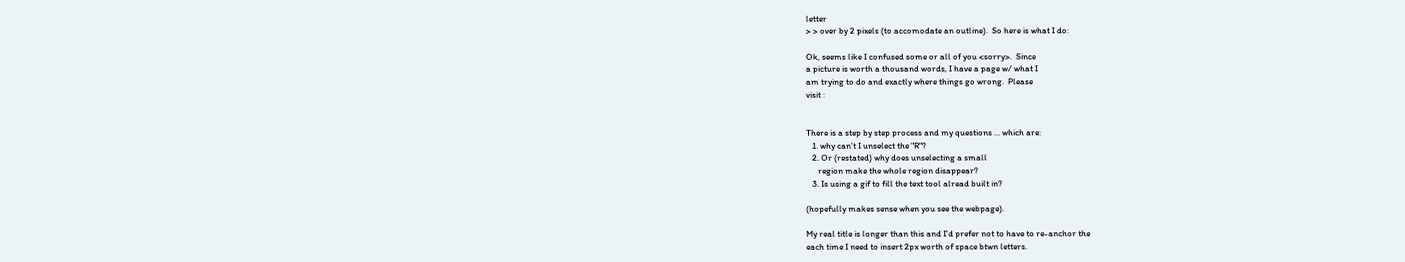letter
> > over by 2 pixels (to accomodate an outline).  So here is what I do:

Ok, seems like I confused some or all of you <sorry>.  Since
a picture is worth a thousand words, I have a page w/ what I
am trying to do and exactly where things go wrong.  Please
visit :


There is a step by step process and my questions ... which are:
   1. why can't I unselect the "R"?
   2. Or (restated) why does unselecting a small
      region make the whole region disappear?
   3. Is using a gif to fill the text tool alread built in?

(hopefully makes sense when you see the webpage).

My real title is longer than this and I'd prefer not to have to re-anchor the
each time I need to insert 2px worth of space btwn letters.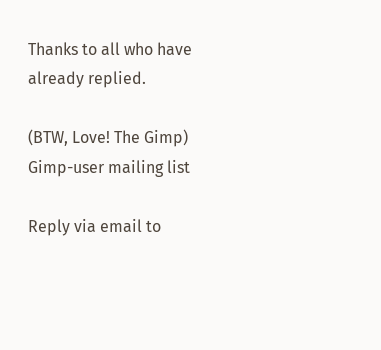Thanks to all who have already replied.

(BTW, Love! The Gimp)
Gimp-user mailing list

Reply via email to